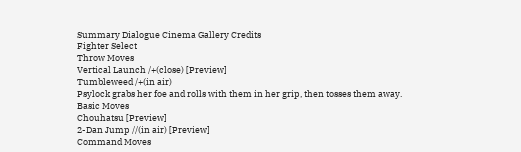Summary Dialogue Cinema Gallery Credits
Fighter Select
Throw Moves
Vertical Launch /+(close) [Preview]
Tumbleweed /+(in air)
Psylock grabs her foe and rolls with them in her grip, then tosses them away.
Basic Moves
Chouhatsu [Preview]
2-Dan Jump //(in air) [Preview]
Command Moves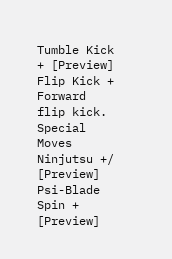Tumble Kick + [Preview]
Flip Kick +
Forward flip kick.
Special Moves
Ninjutsu +/ [Preview]
Psi-Blade Spin + [Preview]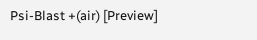Psi-Blast +(air) [Preview]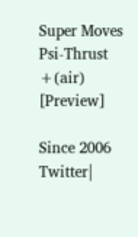Super Moves
Psi-Thrust +(air) [Preview]

Since 2006
Twitter|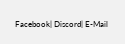Facebook| Discord| E-Mail